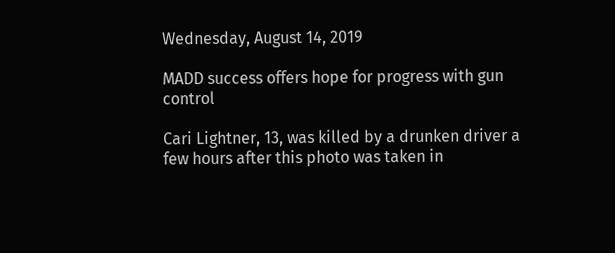Wednesday, August 14, 2019

MADD success offers hope for progress with gun control

Cari Lightner, 13, was killed by a drunken driver a few hours after this photo was taken in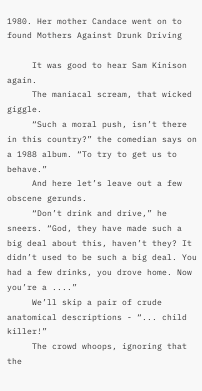1980. Her mother Candace went on to found Mothers Against Drunk Driving

     It was good to hear Sam Kinison again.
     The maniacal scream, that wicked giggle.
     “Such a moral push, isn’t there in this country?” the comedian says on a 1988 album. “To try to get us to behave.”
     And here let’s leave out a few obscene gerunds.
     “Don’t drink and drive,” he sneers. “God, they have made such a big deal about this, haven’t they? It didn’t used to be such a big deal. You had a few drinks, you drove home. Now you’re a ....”
     We’ll skip a pair of crude anatomical descriptions - “... child killer!”
     The crowd whoops, ignoring that the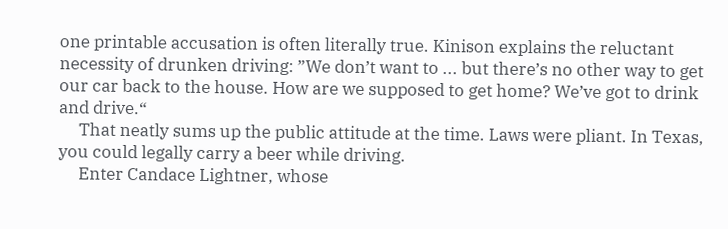one printable accusation is often literally true. Kinison explains the reluctant necessity of drunken driving: ”We don’t want to ... but there’s no other way to get our car back to the house. How are we supposed to get home? We’ve got to drink and drive.“
     That neatly sums up the public attitude at the time. Laws were pliant. In Texas, you could legally carry a beer while driving.
     Enter Candace Lightner, whose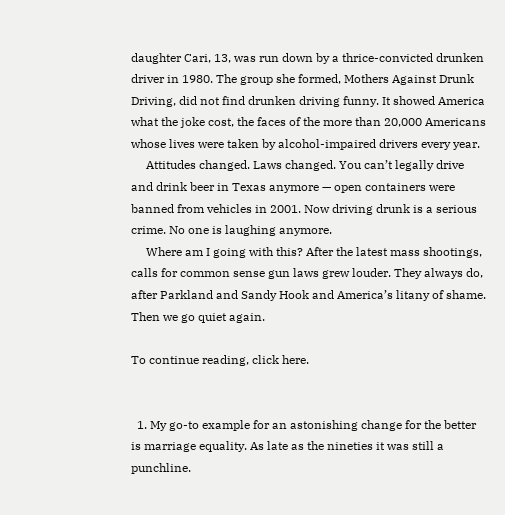daughter Cari, 13, was run down by a thrice-convicted drunken driver in 1980. The group she formed, Mothers Against Drunk Driving, did not find drunken driving funny. It showed America what the joke cost, the faces of the more than 20,000 Americans whose lives were taken by alcohol-impaired drivers every year.
     Attitudes changed. Laws changed. You can’t legally drive and drink beer in Texas anymore — open containers were banned from vehicles in 2001. Now driving drunk is a serious crime. No one is laughing anymore.
     Where am I going with this? After the latest mass shootings, calls for common sense gun laws grew louder. They always do, after Parkland and Sandy Hook and America’s litany of shame. Then we go quiet again.

To continue reading, click here.


  1. My go-to example for an astonishing change for the better is marriage equality. As late as the nineties it was still a punchline.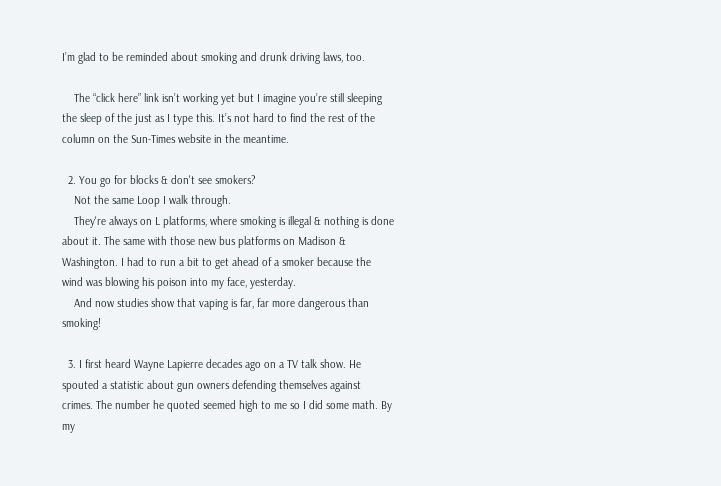I’m glad to be reminded about smoking and drunk driving laws, too.

    The “click here” link isn’t working yet but I imagine you’re still sleeping the sleep of the just as I type this. It’s not hard to find the rest of the column on the Sun-Times website in the meantime.

  2. You go for blocks & don't see smokers?
    Not the same Loop I walk through.
    They're always on L platforms, where smoking is illegal & nothing is done about it. The same with those new bus platforms on Madison & Washington. I had to run a bit to get ahead of a smoker because the wind was blowing his poison into my face, yesterday.
    And now studies show that vaping is far, far more dangerous than smoking!

  3. I first heard Wayne Lapierre decades ago on a TV talk show. He spouted a statistic about gun owners defending themselves against crimes. The number he quoted seemed high to me so I did some math. By my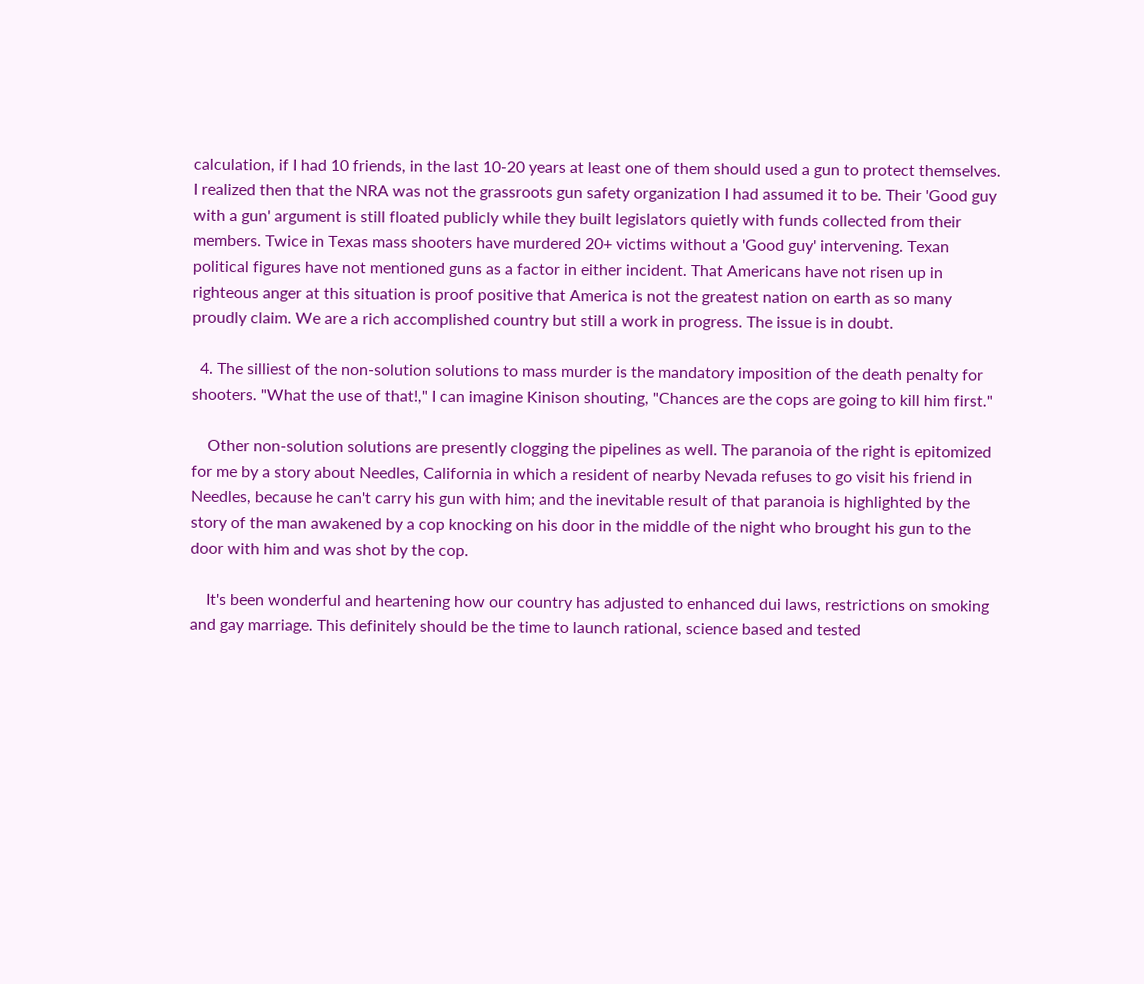calculation, if I had 10 friends, in the last 10-20 years at least one of them should used a gun to protect themselves. I realized then that the NRA was not the grassroots gun safety organization I had assumed it to be. Their 'Good guy with a gun' argument is still floated publicly while they built legislators quietly with funds collected from their members. Twice in Texas mass shooters have murdered 20+ victims without a 'Good guy' intervening. Texan political figures have not mentioned guns as a factor in either incident. That Americans have not risen up in righteous anger at this situation is proof positive that America is not the greatest nation on earth as so many proudly claim. We are a rich accomplished country but still a work in progress. The issue is in doubt.

  4. The silliest of the non-solution solutions to mass murder is the mandatory imposition of the death penalty for shooters. "What the use of that!," I can imagine Kinison shouting, "Chances are the cops are going to kill him first."

    Other non-solution solutions are presently clogging the pipelines as well. The paranoia of the right is epitomized for me by a story about Needles, California in which a resident of nearby Nevada refuses to go visit his friend in Needles, because he can't carry his gun with him; and the inevitable result of that paranoia is highlighted by the story of the man awakened by a cop knocking on his door in the middle of the night who brought his gun to the door with him and was shot by the cop.

    It's been wonderful and heartening how our country has adjusted to enhanced dui laws, restrictions on smoking and gay marriage. This definitely should be the time to launch rational, science based and tested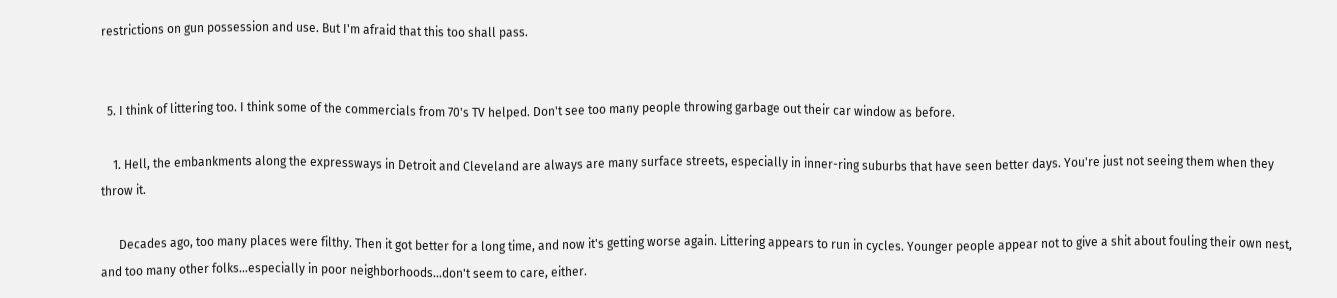restrictions on gun possession and use. But I'm afraid that this too shall pass.


  5. I think of littering too. I think some of the commercials from 70's TV helped. Don't see too many people throwing garbage out their car window as before.

    1. Hell, the embankments along the expressways in Detroit and Cleveland are always are many surface streets, especially in inner-ring suburbs that have seen better days. You're just not seeing them when they throw it.

      Decades ago, too many places were filthy. Then it got better for a long time, and now it's getting worse again. Littering appears to run in cycles. Younger people appear not to give a shit about fouling their own nest, and too many other folks...especially in poor neighborhoods...don't seem to care, either.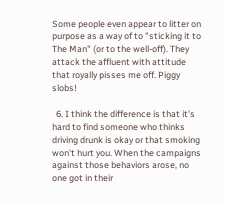Some people even appear to litter on purpose as a way of to "sticking it to The Man" (or to the well-off). They attack the affluent with attitude that royally pisses me off. Piggy slobs!

  6. I think the difference is that it's hard to find someone who thinks driving drunk is okay or that smoking won't hurt you. When the campaigns against those behaviors arose, no one got in their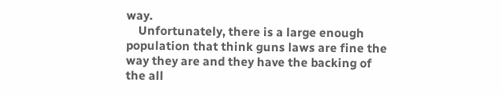way.
    Unfortunately, there is a large enough population that think guns laws are fine the way they are and they have the backing of the all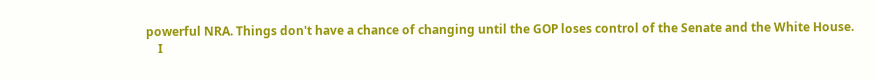powerful NRA. Things don't have a chance of changing until the GOP loses control of the Senate and the White House.
    I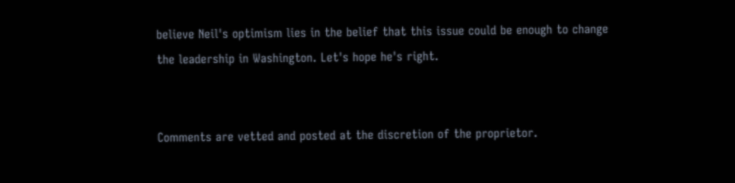believe Neil's optimism lies in the belief that this issue could be enough to change the leadership in Washington. Let's hope he's right.


Comments are vetted and posted at the discretion of the proprietor.